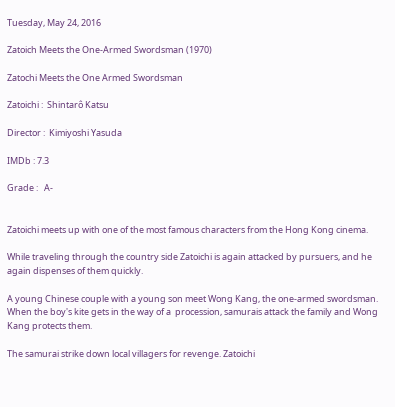Tuesday, May 24, 2016

Zatoich Meets the One-Armed Swordsman (1970)

Zatochi Meets the One Armed Swordsman

Zatoichi :  Shintarô Katsu

Director :  Kimiyoshi Yasuda

IMDb : 7.3

Grade :   A-


Zatoichi meets up with one of the most famous characters from the Hong Kong cinema.

While traveling through the country side Zatoichi is again attacked by pursuers, and he again dispenses of them quickly.

A young Chinese couple with a young son meet Wong Kang, the one-armed swordsman. When the boy's kite gets in the way of a  procession, samurais attack the family and Wong Kang protects them.

The samurai strike down local villagers for revenge. Zatoichi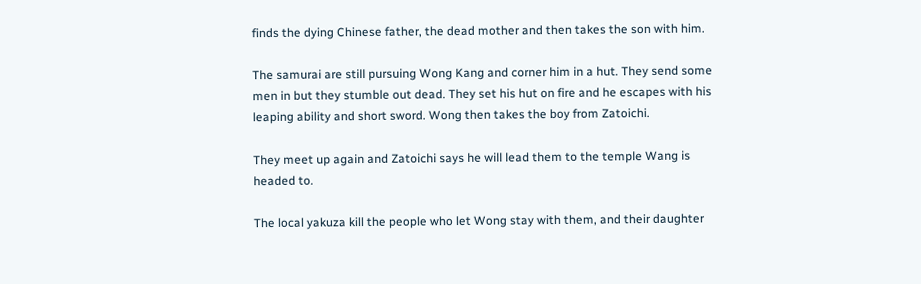finds the dying Chinese father, the dead mother and then takes the son with him.

The samurai are still pursuing Wong Kang and corner him in a hut. They send some men in but they stumble out dead. They set his hut on fire and he escapes with his leaping ability and short sword. Wong then takes the boy from Zatoichi.

They meet up again and Zatoichi says he will lead them to the temple Wang is headed to.

The local yakuza kill the people who let Wong stay with them, and their daughter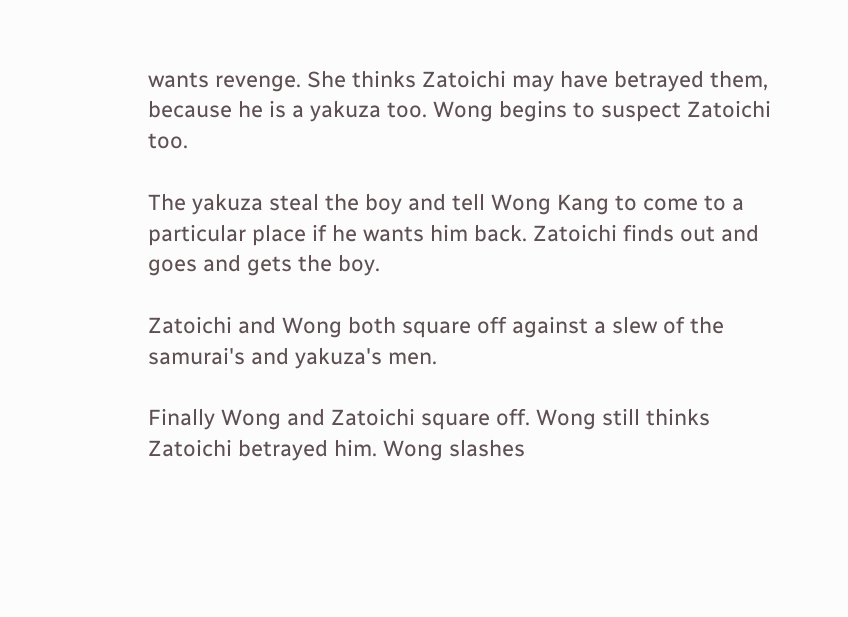wants revenge. She thinks Zatoichi may have betrayed them, because he is a yakuza too. Wong begins to suspect Zatoichi too.

The yakuza steal the boy and tell Wong Kang to come to a particular place if he wants him back. Zatoichi finds out and goes and gets the boy.

Zatoichi and Wong both square off against a slew of the samurai's and yakuza's men.

Finally Wong and Zatoichi square off. Wong still thinks Zatoichi betrayed him. Wong slashes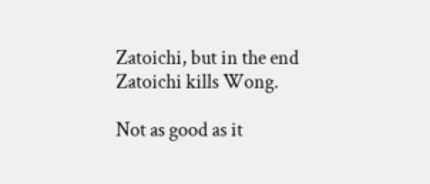Zatoichi, but in the end Zatoichi kills Wong.

Not as good as it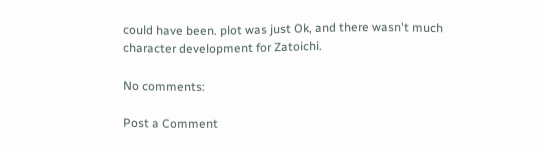could have been. plot was just Ok, and there wasn't much character development for Zatoichi.

No comments:

Post a Comment